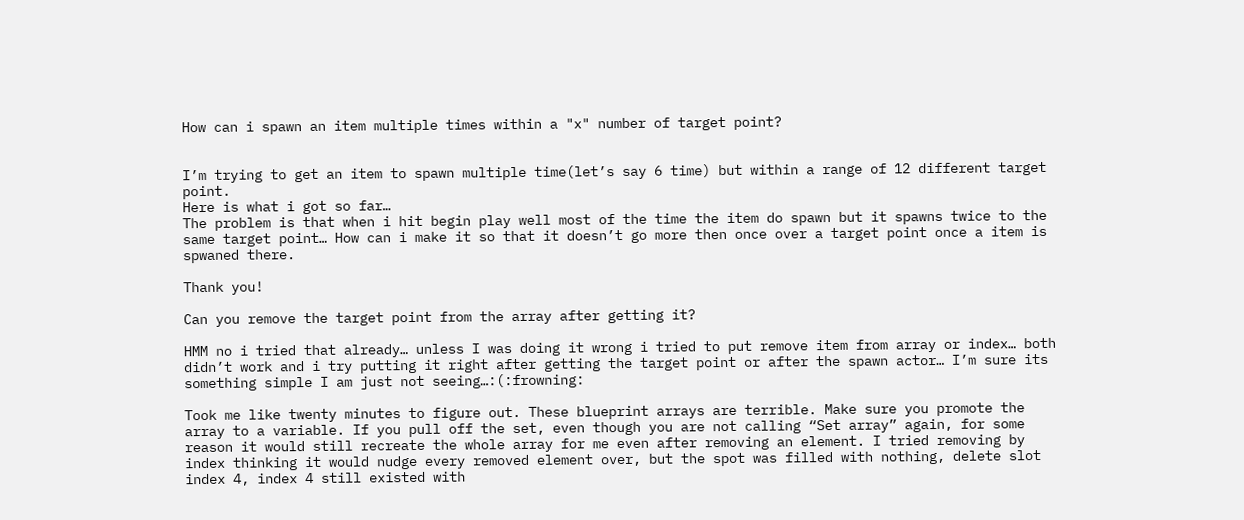How can i spawn an item multiple times within a "x" number of target point?


I’m trying to get an item to spawn multiple time(let’s say 6 time) but within a range of 12 different target point.
Here is what i got so far…
The problem is that when i hit begin play well most of the time the item do spawn but it spawns twice to the same target point… How can i make it so that it doesn’t go more then once over a target point once a item is spwaned there.

Thank you!

Can you remove the target point from the array after getting it?

HMM no i tried that already… unless I was doing it wrong i tried to put remove item from array or index… both didn’t work and i try putting it right after getting the target point or after the spawn actor… I’m sure its something simple I am just not seeing…:(:frowning:

Took me like twenty minutes to figure out. These blueprint arrays are terrible. Make sure you promote the array to a variable. If you pull off the set, even though you are not calling “Set array” again, for some reason it would still recreate the whole array for me even after removing an element. I tried removing by index thinking it would nudge every removed element over, but the spot was filled with nothing, delete slot index 4, index 4 still existed with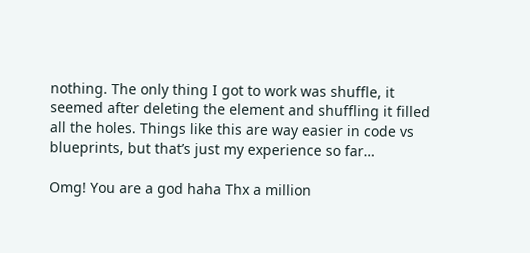nothing. The only thing I got to work was shuffle, it seemed after deleting the element and shuffling it filled all the holes. Things like this are way easier in code vs blueprints, but that’s just my experience so far…

Omg! You are a god haha Thx a million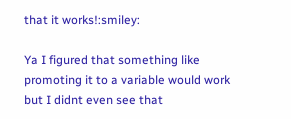that it works!:smiley:

Ya I figured that something like promoting it to a variable would work but I didnt even see that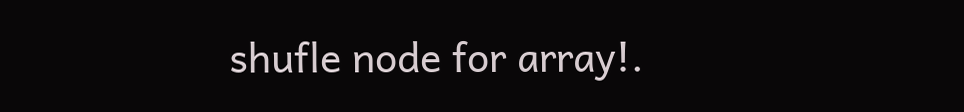shufle node for array!.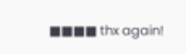■■■■ thx again!